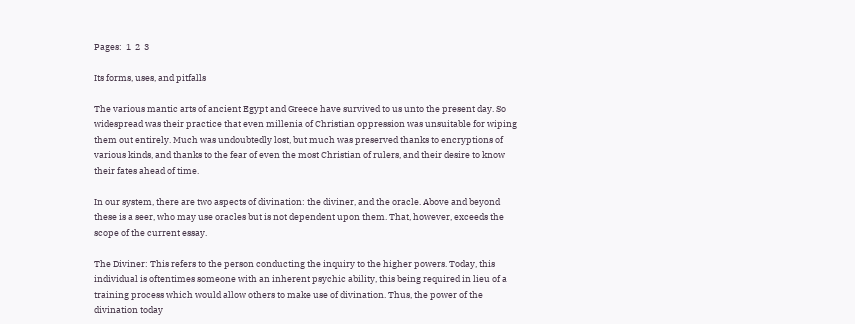Pages:  1  2  3

Its forms, uses, and pitfalls

The various mantic arts of ancient Egypt and Greece have survived to us unto the present day. So widespread was their practice that even millenia of Christian oppression was unsuitable for wiping them out entirely. Much was undoubtedly lost, but much was preserved thanks to encryptions of various kinds, and thanks to the fear of even the most Christian of rulers, and their desire to know their fates ahead of time.

In our system, there are two aspects of divination: the diviner, and the oracle. Above and beyond these is a seer, who may use oracles but is not dependent upon them. That, however, exceeds the scope of the current essay.

The Diviner: This refers to the person conducting the inquiry to the higher powers. Today, this individual is oftentimes someone with an inherent psychic ability, this being required in lieu of a training process which would allow others to make use of divination. Thus, the power of the divination today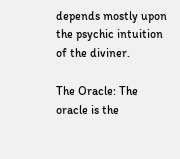depends mostly upon the psychic intuition of the diviner.

The Oracle: The oracle is the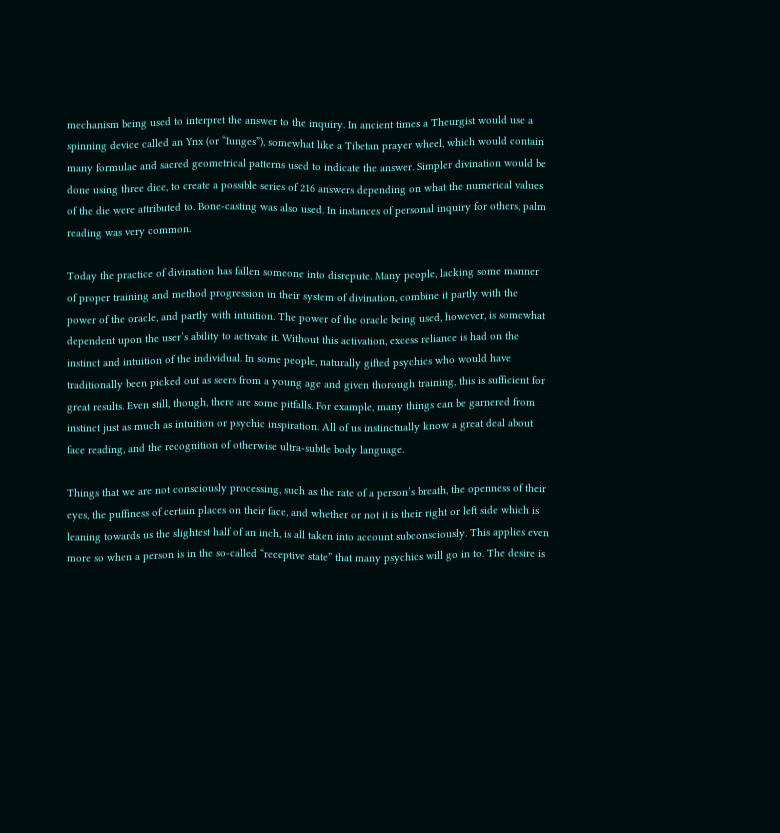mechanism being used to interpret the answer to the inquiry. In ancient times a Theurgist would use a spinning device called an Ynx (or “Iunges”), somewhat like a Tibetan prayer wheel, which would contain many formulae and sacred geometrical patterns used to indicate the answer. Simpler divination would be done using three dice, to create a possible series of 216 answers depending on what the numerical values of the die were attributed to. Bone-casting was also used. In instances of personal inquiry for others, palm reading was very common.

Today the practice of divination has fallen someone into disrepute. Many people, lacking some manner of proper training and method progression in their system of divination, combine it partly with the power of the oracle, and partly with intuition. The power of the oracle being used, however, is somewhat dependent upon the user’s ability to activate it. Without this activation, excess reliance is had on the instinct and intuition of the individual. In some people, naturally gifted psychics who would have traditionally been picked out as seers from a young age and given thorough training, this is sufficient for great results. Even still, though, there are some pitfalls. For example, many things can be garnered from instinct just as much as intuition or psychic inspiration. All of us instinctually know a great deal about face reading, and the recognition of otherwise ultra-subtle body language.

Things that we are not consciously processing, such as the rate of a person’s breath, the openness of their eyes, the puffiness of certain places on their face, and whether or not it is their right or left side which is leaning towards us the slightest half of an inch, is all taken into account subconsciously. This applies even more so when a person is in the so-called “receptive state” that many psychics will go in to. The desire is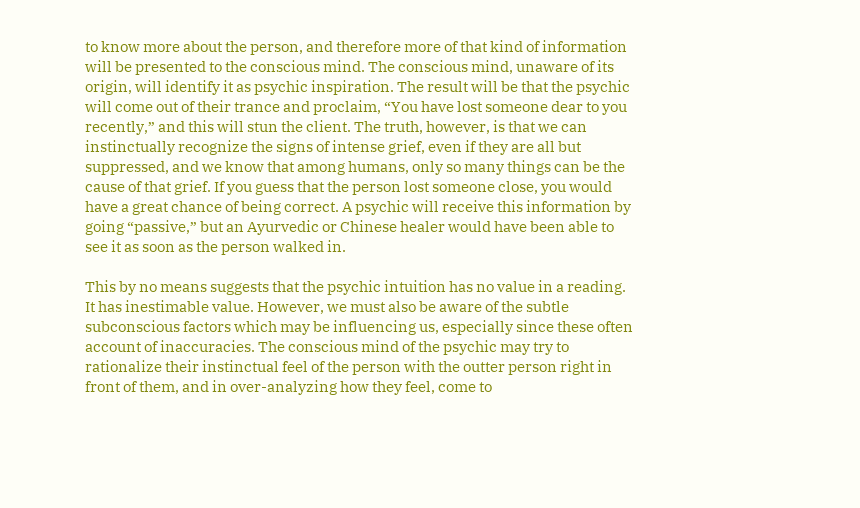to know more about the person, and therefore more of that kind of information will be presented to the conscious mind. The conscious mind, unaware of its origin, will identify it as psychic inspiration. The result will be that the psychic will come out of their trance and proclaim, “You have lost someone dear to you recently,” and this will stun the client. The truth, however, is that we can instinctually recognize the signs of intense grief, even if they are all but suppressed, and we know that among humans, only so many things can be the cause of that grief. If you guess that the person lost someone close, you would have a great chance of being correct. A psychic will receive this information by going “passive,” but an Ayurvedic or Chinese healer would have been able to see it as soon as the person walked in.

This by no means suggests that the psychic intuition has no value in a reading. It has inestimable value. However, we must also be aware of the subtle subconscious factors which may be influencing us, especially since these often account of inaccuracies. The conscious mind of the psychic may try to rationalize their instinctual feel of the person with the outter person right in front of them, and in over-analyzing how they feel, come to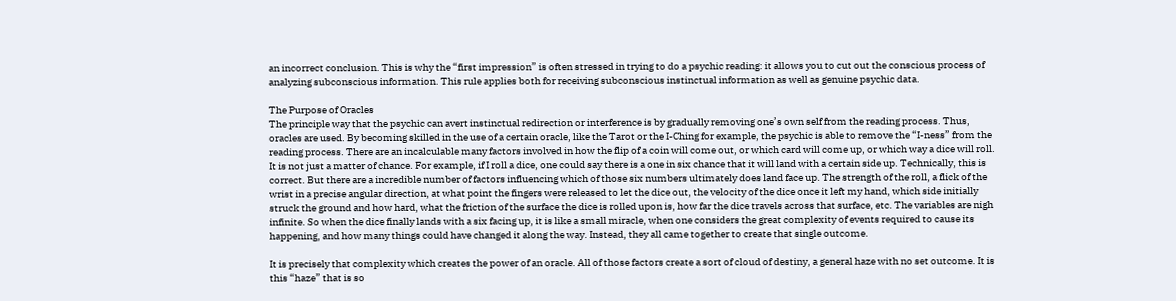an incorrect conclusion. This is why the “first impression” is often stressed in trying to do a psychic reading: it allows you to cut out the conscious process of analyzing subconscious information. This rule applies both for receiving subconscious instinctual information as well as genuine psychic data.

The Purpose of Oracles
The principle way that the psychic can avert instinctual redirection or interference is by gradually removing one’s own self from the reading process. Thus, oracles are used. By becoming skilled in the use of a certain oracle, like the Tarot or the I-Ching for example, the psychic is able to remove the “I-ness” from the reading process. There are an incalculable many factors involved in how the flip of a coin will come out, or which card will come up, or which way a dice will roll. It is not just a matter of chance. For example, if I roll a dice, one could say there is a one in six chance that it will land with a certain side up. Technically, this is correct. But there are a incredible number of factors influencing which of those six numbers ultimately does land face up. The strength of the roll, a flick of the wrist in a precise angular direction, at what point the fingers were released to let the dice out, the velocity of the dice once it left my hand, which side initially struck the ground and how hard, what the friction of the surface the dice is rolled upon is, how far the dice travels across that surface, etc. The variables are nigh infinite. So when the dice finally lands with a six facing up, it is like a small miracle, when one considers the great complexity of events required to cause its happening, and how many things could have changed it along the way. Instead, they all came together to create that single outcome.

It is precisely that complexity which creates the power of an oracle. All of those factors create a sort of cloud of destiny, a general haze with no set outcome. It is this “haze” that is so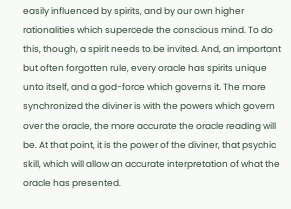easily influenced by spirits, and by our own higher rationalities which supercede the conscious mind. To do this, though, a spirit needs to be invited. And, an important but often forgotten rule, every oracle has spirits unique unto itself, and a god-force which governs it. The more synchronized the diviner is with the powers which govern over the oracle, the more accurate the oracle reading will be. At that point, it is the power of the diviner, that psychic skill, which will allow an accurate interpretation of what the oracle has presented.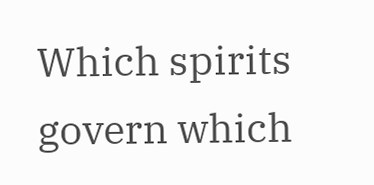Which spirits govern which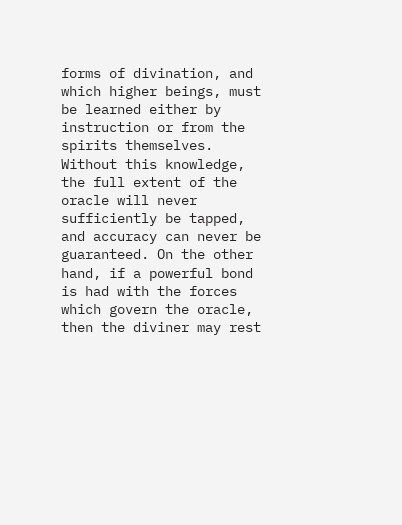forms of divination, and which higher beings, must be learned either by instruction or from the spirits themselves. Without this knowledge, the full extent of the oracle will never sufficiently be tapped, and accuracy can never be guaranteed. On the other hand, if a powerful bond is had with the forces which govern the oracle, then the diviner may rest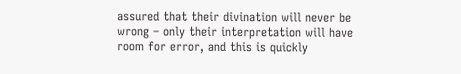assured that their divination will never be wrong – only their interpretation will have room for error, and this is quickly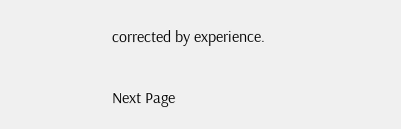corrected by experience.

Next Page